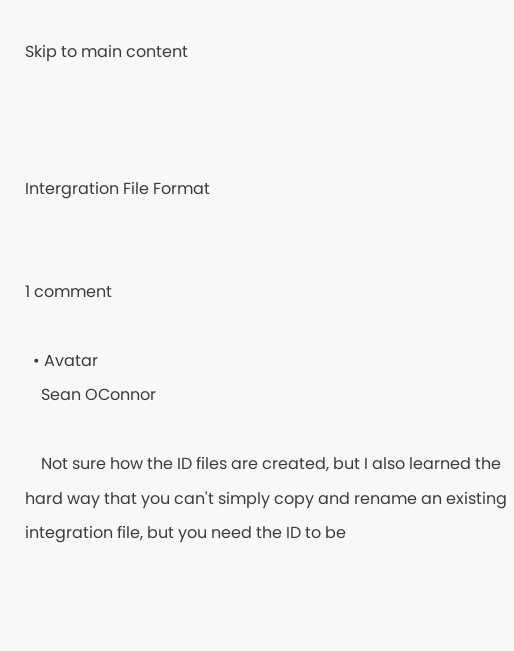Skip to main content



Intergration File Format


1 comment

  • Avatar
    Sean OConnor

    Not sure how the ID files are created, but I also learned the hard way that you can't simply copy and rename an existing integration file, but you need the ID to be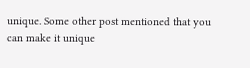unique. Some other post mentioned that you can make it unique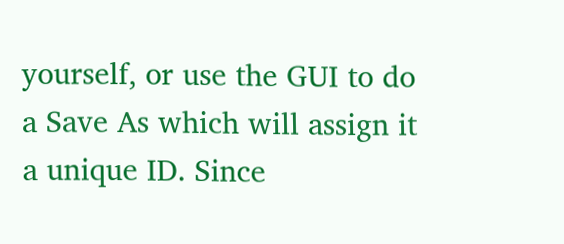yourself, or use the GUI to do a Save As which will assign it a unique ID. Since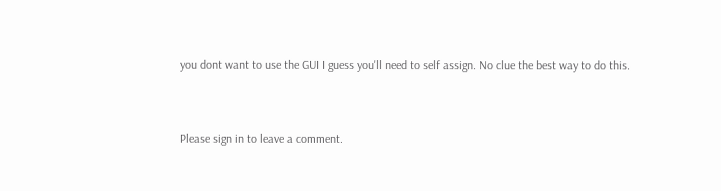you dont want to use the GUI I guess you'll need to self assign. No clue the best way to do this.


Please sign in to leave a comment.